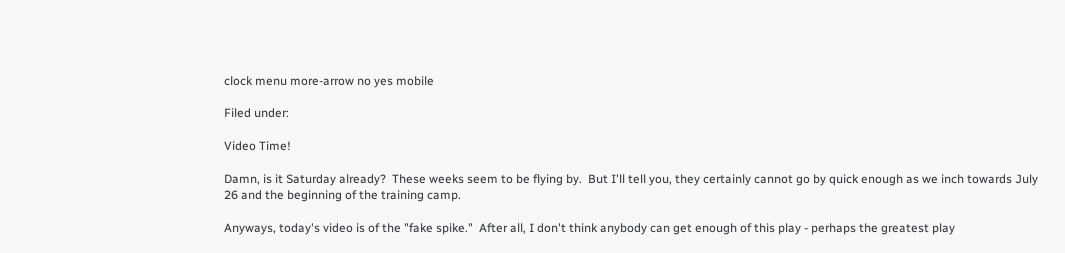clock menu more-arrow no yes mobile

Filed under:

Video Time!

Damn, is it Saturday already?  These weeks seem to be flying by.  But I'll tell you, they certainly cannot go by quick enough as we inch towards July 26 and the beginning of the training camp.

Anyways, today's video is of the "fake spike."  After all, I don't think anybody can get enough of this play - perhaps the greatest play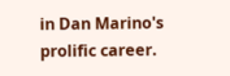in Dan Marino's prolific career.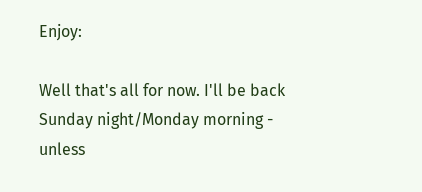Enjoy:

Well that's all for now. I'll be back Sunday night/Monday morning - unless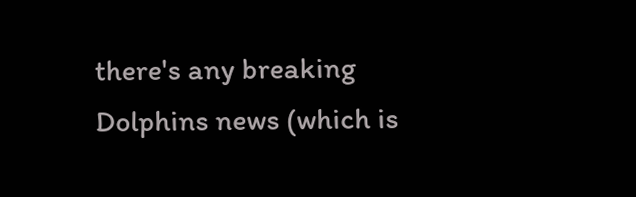there's any breaking Dolphins news (which is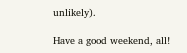unlikely).

Have a good weekend, all!